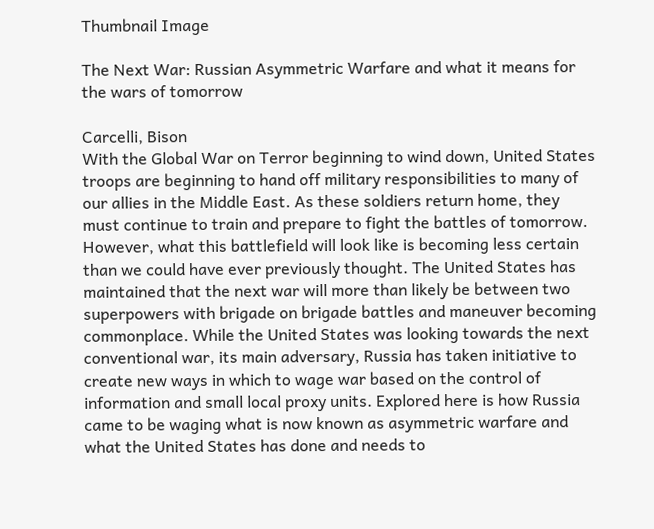Thumbnail Image

The Next War: Russian Asymmetric Warfare and what it means for the wars of tomorrow

Carcelli, Bison
With the Global War on Terror beginning to wind down, United States troops are beginning to hand off military responsibilities to many of our allies in the Middle East. As these soldiers return home, they must continue to train and prepare to fight the battles of tomorrow. However, what this battlefield will look like is becoming less certain than we could have ever previously thought. The United States has maintained that the next war will more than likely be between two superpowers with brigade on brigade battles and maneuver becoming commonplace. While the United States was looking towards the next conventional war, its main adversary, Russia has taken initiative to create new ways in which to wage war based on the control of information and small local proxy units. Explored here is how Russia came to be waging what is now known as asymmetric warfare and what the United States has done and needs to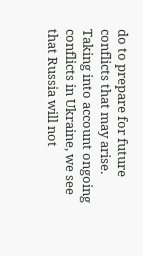do to prepare for future conflicts that may arise. Taking into account ongoing conflicts in Ukraine, we see that Russia will not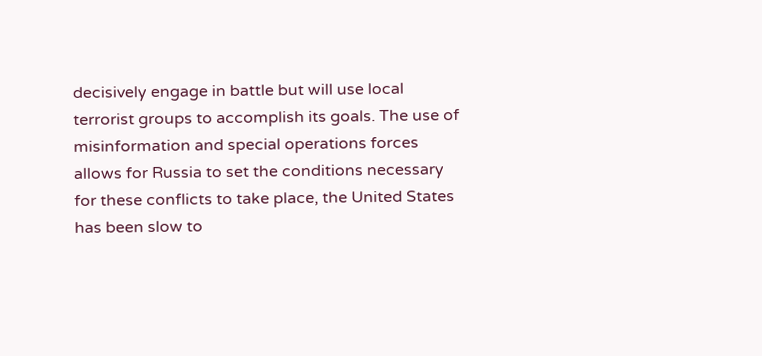decisively engage in battle but will use local terrorist groups to accomplish its goals. The use of misinformation and special operations forces allows for Russia to set the conditions necessary for these conflicts to take place, the United States has been slow to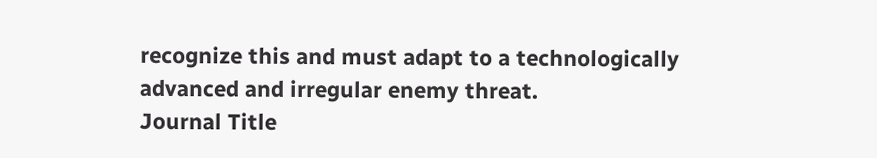recognize this and must adapt to a technologically advanced and irregular enemy threat.
Journal Title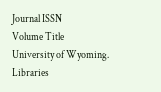Journal ISSN
Volume Title
University of Wyoming. Libraries